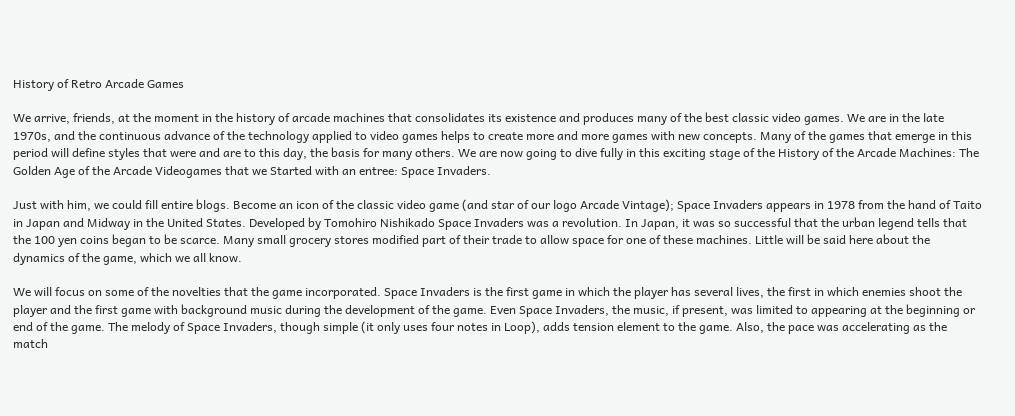History of Retro Arcade Games

We arrive, friends, at the moment in the history of arcade machines that consolidates its existence and produces many of the best classic video games. We are in the late 1970s, and the continuous advance of the technology applied to video games helps to create more and more games with new concepts. Many of the games that emerge in this period will define styles that were and are to this day, the basis for many others. We are now going to dive fully in this exciting stage of the History of the Arcade Machines: The Golden Age of the Arcade Videogames that we Started with an entree: Space Invaders.

Just with him, we could fill entire blogs. Become an icon of the classic video game (and star of our logo Arcade Vintage); Space Invaders appears in 1978 from the hand of Taito in Japan and Midway in the United States. Developed by Tomohiro Nishikado Space Invaders was a revolution. In Japan, it was so successful that the urban legend tells that the 100 yen coins began to be scarce. Many small grocery stores modified part of their trade to allow space for one of these machines. Little will be said here about the dynamics of the game, which we all know.

We will focus on some of the novelties that the game incorporated. Space Invaders is the first game in which the player has several lives, the first in which enemies shoot the player and the first game with background music during the development of the game. Even Space Invaders, the music, if present, was limited to appearing at the beginning or end of the game. The melody of Space Invaders, though simple (it only uses four notes in Loop), adds tension element to the game. Also, the pace was accelerating as the match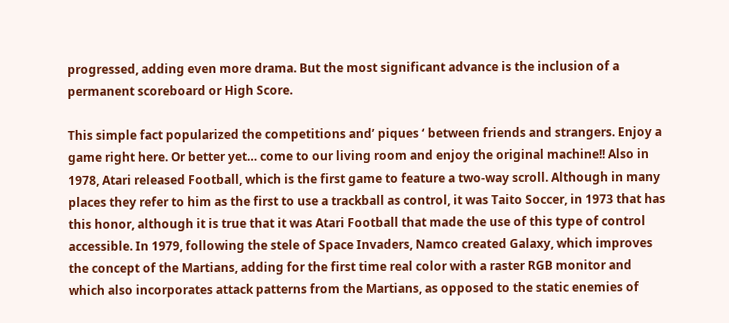progressed, adding even more drama. But the most significant advance is the inclusion of a permanent scoreboard or High Score.

This simple fact popularized the competitions and’ piques ‘ between friends and strangers. Enjoy a game right here. Or better yet… come to our living room and enjoy the original machine!! Also in 1978, Atari released Football, which is the first game to feature a two-way scroll. Although in many places they refer to him as the first to use a trackball as control, it was Taito Soccer, in 1973 that has this honor, although it is true that it was Atari Football that made the use of this type of control accessible. In 1979, following the stele of Space Invaders, Namco created Galaxy, which improves the concept of the Martians, adding for the first time real color with a raster RGB monitor and which also incorporates attack patterns from the Martians, as opposed to the static enemies of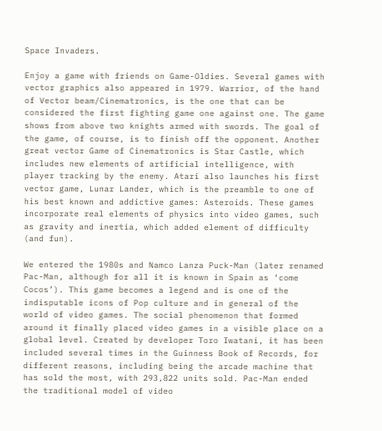Space Invaders.

Enjoy a game with friends on Game-Oldies. Several games with vector graphics also appeared in 1979. Warrior, of the hand of Vector beam/Cinematronics, is the one that can be considered the first fighting game one against one. The game shows from above two knights armed with swords. The goal of the game, of course, is to finish off the opponent. Another great vector Game of Cinematronics is Star Castle, which includes new elements of artificial intelligence, with player tracking by the enemy. Atari also launches his first vector game, Lunar Lander, which is the preamble to one of his best known and addictive games: Asteroids. These games incorporate real elements of physics into video games, such as gravity and inertia, which added element of difficulty (and fun).

We entered the 1980s and Namco Lanza Puck-Man (later renamed Pac-Man, although for all it is known in Spain as ‘come Cocos’). This game becomes a legend and is one of the indisputable icons of Pop culture and in general of the world of video games. The social phenomenon that formed around it finally placed video games in a visible place on a global level. Created by developer Toro Iwatani, it has been included several times in the Guinness Book of Records, for different reasons, including being the arcade machine that has sold the most, with 293,822 units sold. Pac-Man ended the traditional model of video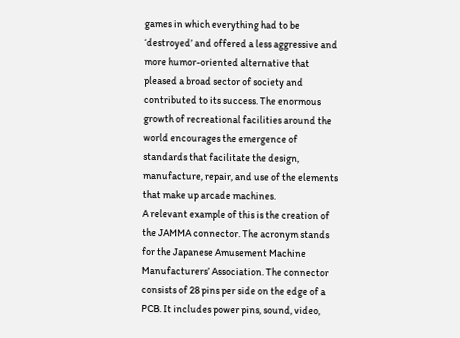games in which everything had to be ‘destroyed’ and offered a less aggressive and more humor-oriented alternative that pleased a broad sector of society and contributed to its success. The enormous growth of recreational facilities around the world encourages the emergence of standards that facilitate the design, manufacture, repair, and use of the elements that make up arcade machines.
A relevant example of this is the creation of the JAMMA connector. The acronym stands for the Japanese Amusement Machine Manufacturers’ Association. The connector consists of 28 pins per side on the edge of a PCB. It includes power pins, sound, video,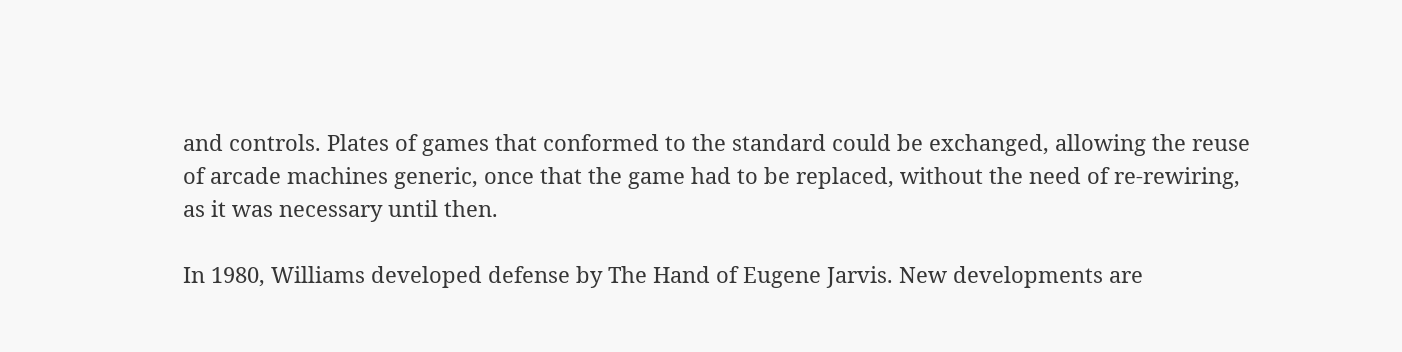and controls. Plates of games that conformed to the standard could be exchanged, allowing the reuse of arcade machines generic, once that the game had to be replaced, without the need of re-rewiring, as it was necessary until then.

In 1980, Williams developed defense by The Hand of Eugene Jarvis. New developments are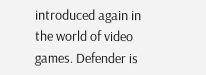introduced again in the world of video games. Defender is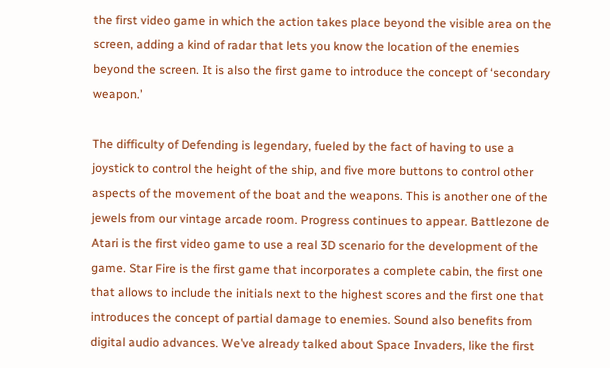the first video game in which the action takes place beyond the visible area on the screen, adding a kind of radar that lets you know the location of the enemies beyond the screen. It is also the first game to introduce the concept of ‘secondary weapon.’

The difficulty of Defending is legendary, fueled by the fact of having to use a joystick to control the height of the ship, and five more buttons to control other aspects of the movement of the boat and the weapons. This is another one of the jewels from our vintage arcade room. Progress continues to appear. Battlezone de Atari is the first video game to use a real 3D scenario for the development of the game. Star Fire is the first game that incorporates a complete cabin, the first one that allows to include the initials next to the highest scores and the first one that introduces the concept of partial damage to enemies. Sound also benefits from digital audio advances. We’ve already talked about Space Invaders, like the first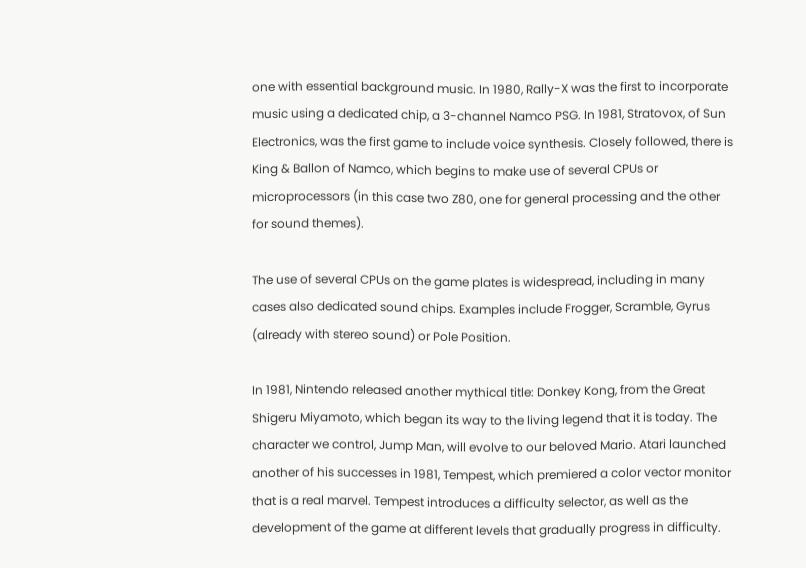one with essential background music. In 1980, Rally-X was the first to incorporate music using a dedicated chip, a 3-channel Namco PSG. In 1981, Stratovox, of Sun Electronics, was the first game to include voice synthesis. Closely followed, there is King & Ballon of Namco, which begins to make use of several CPUs or microprocessors (in this case two Z80, one for general processing and the other for sound themes).

The use of several CPUs on the game plates is widespread, including in many cases also dedicated sound chips. Examples include Frogger, Scramble, Gyrus (already with stereo sound) or Pole Position.

In 1981, Nintendo released another mythical title: Donkey Kong, from the Great Shigeru Miyamoto, which began its way to the living legend that it is today. The character we control, Jump Man, will evolve to our beloved Mario. Atari launched another of his successes in 1981, Tempest, which premiered a color vector monitor that is a real marvel. Tempest introduces a difficulty selector, as well as the development of the game at different levels that gradually progress in difficulty.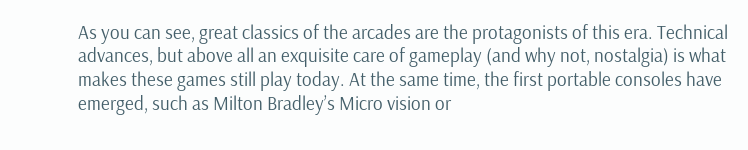As you can see, great classics of the arcades are the protagonists of this era. Technical advances, but above all an exquisite care of gameplay (and why not, nostalgia) is what makes these games still play today. At the same time, the first portable consoles have emerged, such as Milton Bradley’s Micro vision or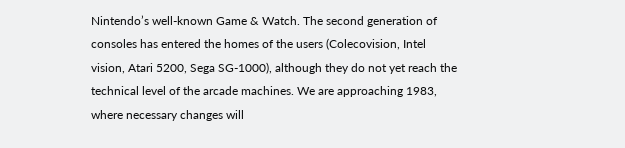Nintendo’s well-known Game & Watch. The second generation of consoles has entered the homes of the users (Colecovision, Intel vision, Atari 5200, Sega SG-1000), although they do not yet reach the technical level of the arcade machines. We are approaching 1983, where necessary changes will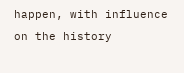happen, with influence on the history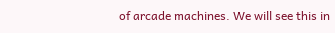of arcade machines. We will see this in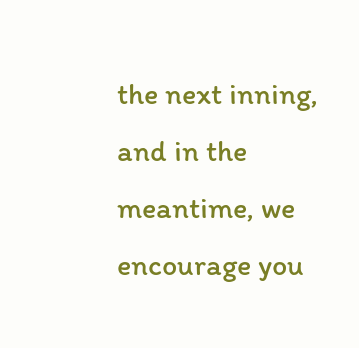the next inning, and in the meantime, we encourage you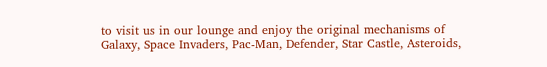to visit us in our lounge and enjoy the original mechanisms of Galaxy, Space Invaders, Pac-Man, Defender, Star Castle, Asteroids,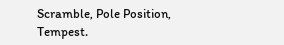Scramble, Pole Position, Tempest.